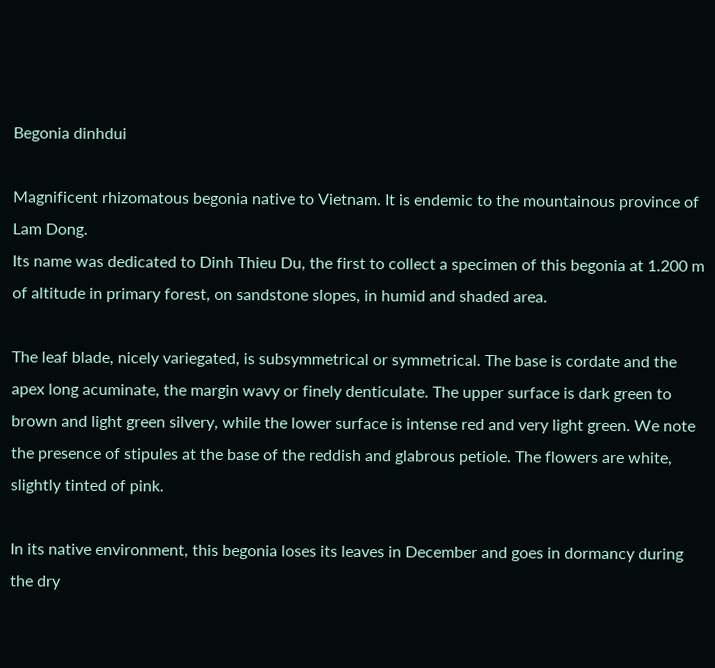Begonia dinhdui

Magnificent rhizomatous begonia native to Vietnam. It is endemic to the mountainous province of Lam Dong.
Its name was dedicated to Dinh Thieu Du, the first to collect a specimen of this begonia at 1.200 m of altitude in primary forest, on sandstone slopes, in humid and shaded area.

The leaf blade, nicely variegated, is subsymmetrical or symmetrical. The base is cordate and the apex long acuminate, the margin wavy or finely denticulate. The upper surface is dark green to brown and light green silvery, while the lower surface is intense red and very light green. We note the presence of stipules at the base of the reddish and glabrous petiole. The flowers are white, slightly tinted of pink.

In its native environment, this begonia loses its leaves in December and goes in dormancy during the dry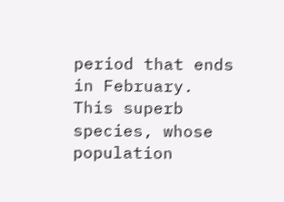period that ends in February.
This superb species, whose population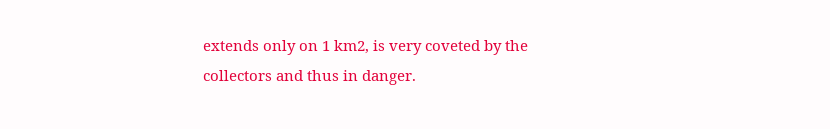extends only on 1 km2, is very coveted by the collectors and thus in danger.